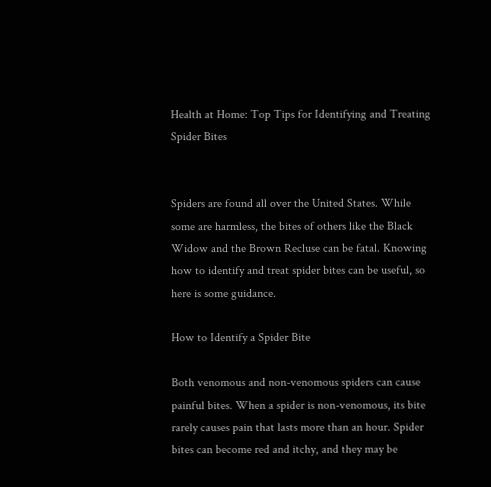Health at Home: Top Tips for Identifying and Treating Spider Bites


Spiders are found all over the United States. While some are harmless, the bites of others like the Black Widow and the Brown Recluse can be fatal. Knowing how to identify and treat spider bites can be useful, so here is some guidance.

How to Identify a Spider Bite

Both venomous and non-venomous spiders can cause painful bites. When a spider is non-venomous, its bite rarely causes pain that lasts more than an hour. Spider bites can become red and itchy, and they may be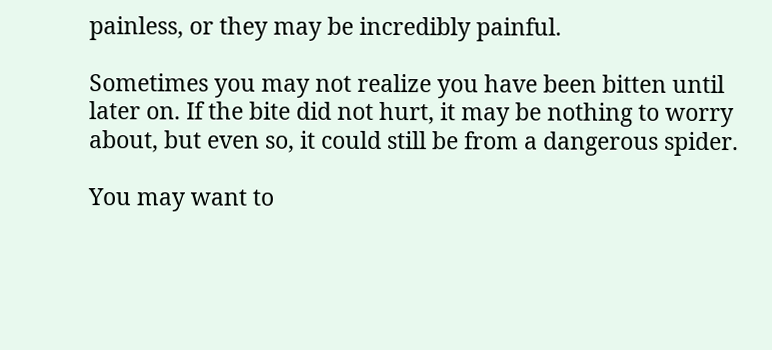painless, or they may be incredibly painful.

Sometimes you may not realize you have been bitten until later on. If the bite did not hurt, it may be nothing to worry about, but even so, it could still be from a dangerous spider.

You may want to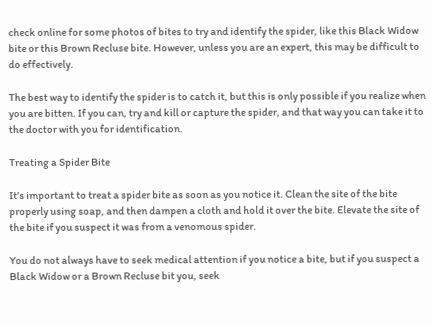check online for some photos of bites to try and identify the spider, like this Black Widow bite or this Brown Recluse bite. However, unless you are an expert, this may be difficult to do effectively.

The best way to identify the spider is to catch it, but this is only possible if you realize when you are bitten. If you can, try and kill or capture the spider, and that way you can take it to the doctor with you for identification.

Treating a Spider Bite

It’s important to treat a spider bite as soon as you notice it. Clean the site of the bite properly using soap, and then dampen a cloth and hold it over the bite. Elevate the site of the bite if you suspect it was from a venomous spider.

You do not always have to seek medical attention if you notice a bite, but if you suspect a Black Widow or a Brown Recluse bit you, seek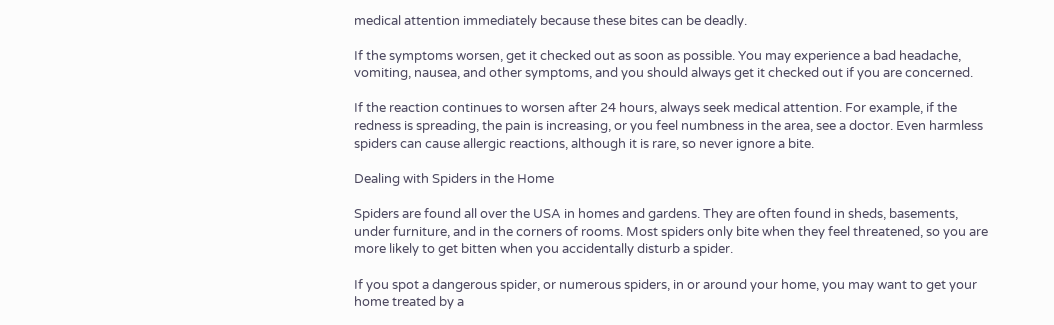medical attention immediately because these bites can be deadly.

If the symptoms worsen, get it checked out as soon as possible. You may experience a bad headache, vomiting, nausea, and other symptoms, and you should always get it checked out if you are concerned.

If the reaction continues to worsen after 24 hours, always seek medical attention. For example, if the redness is spreading, the pain is increasing, or you feel numbness in the area, see a doctor. Even harmless spiders can cause allergic reactions, although it is rare, so never ignore a bite.

Dealing with Spiders in the Home

Spiders are found all over the USA in homes and gardens. They are often found in sheds, basements, under furniture, and in the corners of rooms. Most spiders only bite when they feel threatened, so you are more likely to get bitten when you accidentally disturb a spider.

If you spot a dangerous spider, or numerous spiders, in or around your home, you may want to get your home treated by a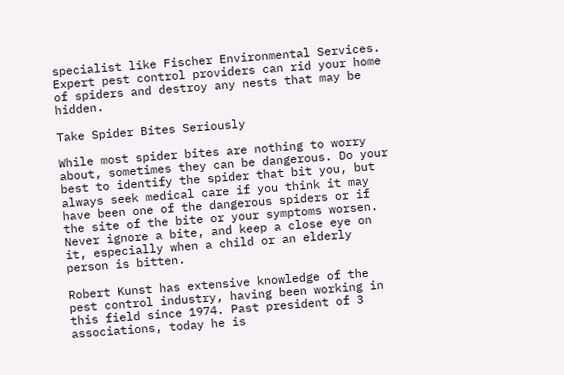specialist like Fischer Environmental Services. Expert pest control providers can rid your home of spiders and destroy any nests that may be hidden.

Take Spider Bites Seriously

While most spider bites are nothing to worry about, sometimes they can be dangerous. Do your best to identify the spider that bit you, but always seek medical care if you think it may have been one of the dangerous spiders or if the site of the bite or your symptoms worsen. Never ignore a bite, and keep a close eye on it, especially when a child or an elderly person is bitten.

Robert Kunst has extensive knowledge of the pest control industry, having been working in this field since 1974. Past president of 3 associations, today he is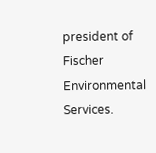president of Fischer Environmental Services.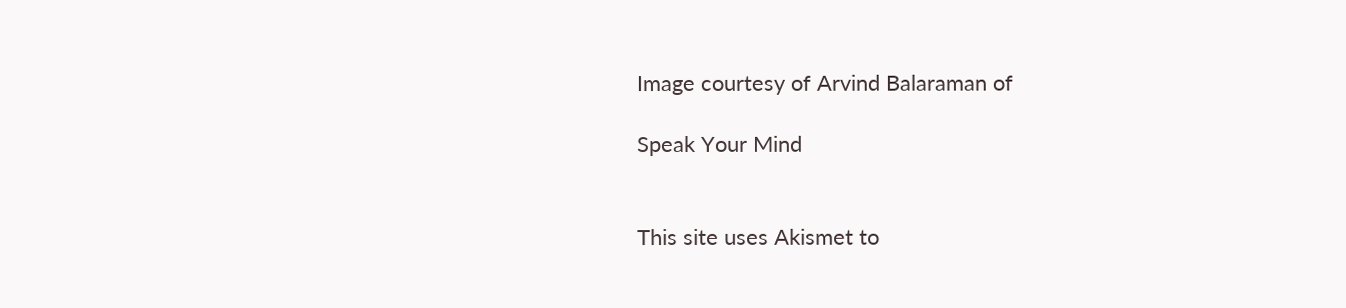Image courtesy of Arvind Balaraman of

Speak Your Mind


This site uses Akismet to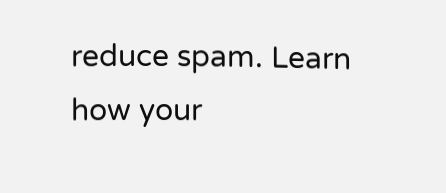reduce spam. Learn how your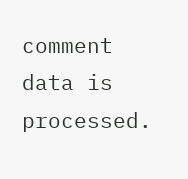comment data is processed.